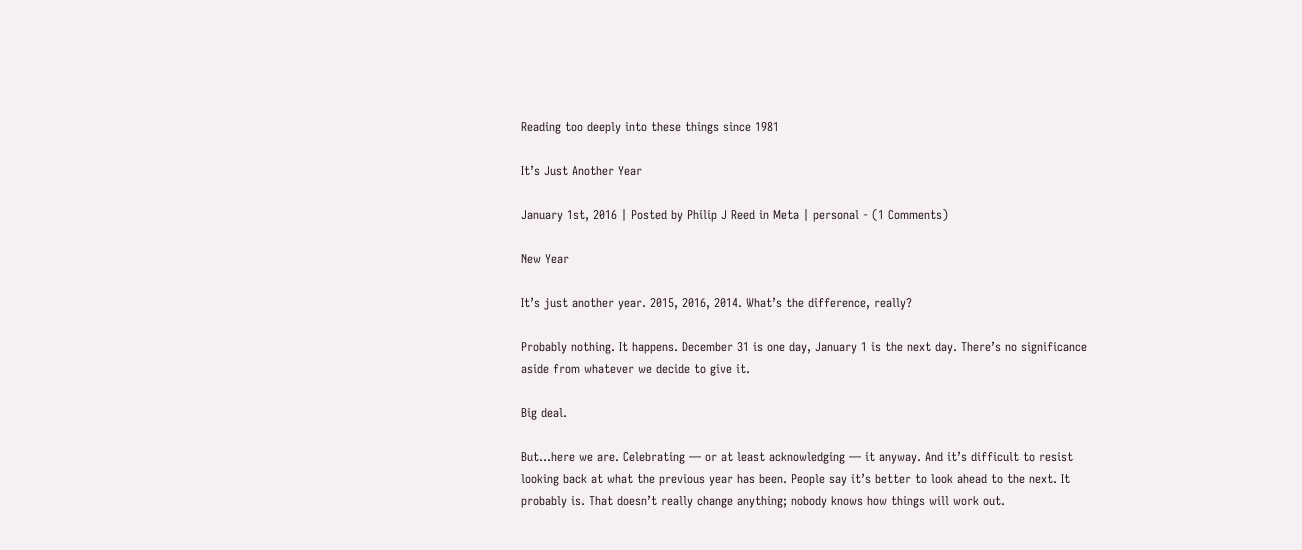Reading too deeply into these things since 1981

It’s Just Another Year

January 1st, 2016 | Posted by Philip J Reed in Meta | personal - (1 Comments)

New Year

It’s just another year. 2015, 2016, 2014. What’s the difference, really?

Probably nothing. It happens. December 31 is one day, January 1 is the next day. There’s no significance aside from whatever we decide to give it.

Big deal.

But…here we are. Celebrating — or at least acknowledging — it anyway. And it’s difficult to resist looking back at what the previous year has been. People say it’s better to look ahead to the next. It probably is. That doesn’t really change anything; nobody knows how things will work out.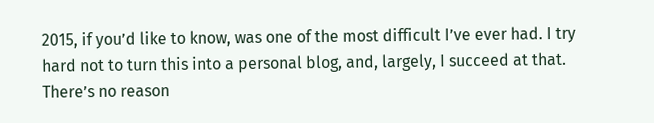2015, if you’d like to know, was one of the most difficult I’ve ever had. I try hard not to turn this into a personal blog, and, largely, I succeed at that. There’s no reason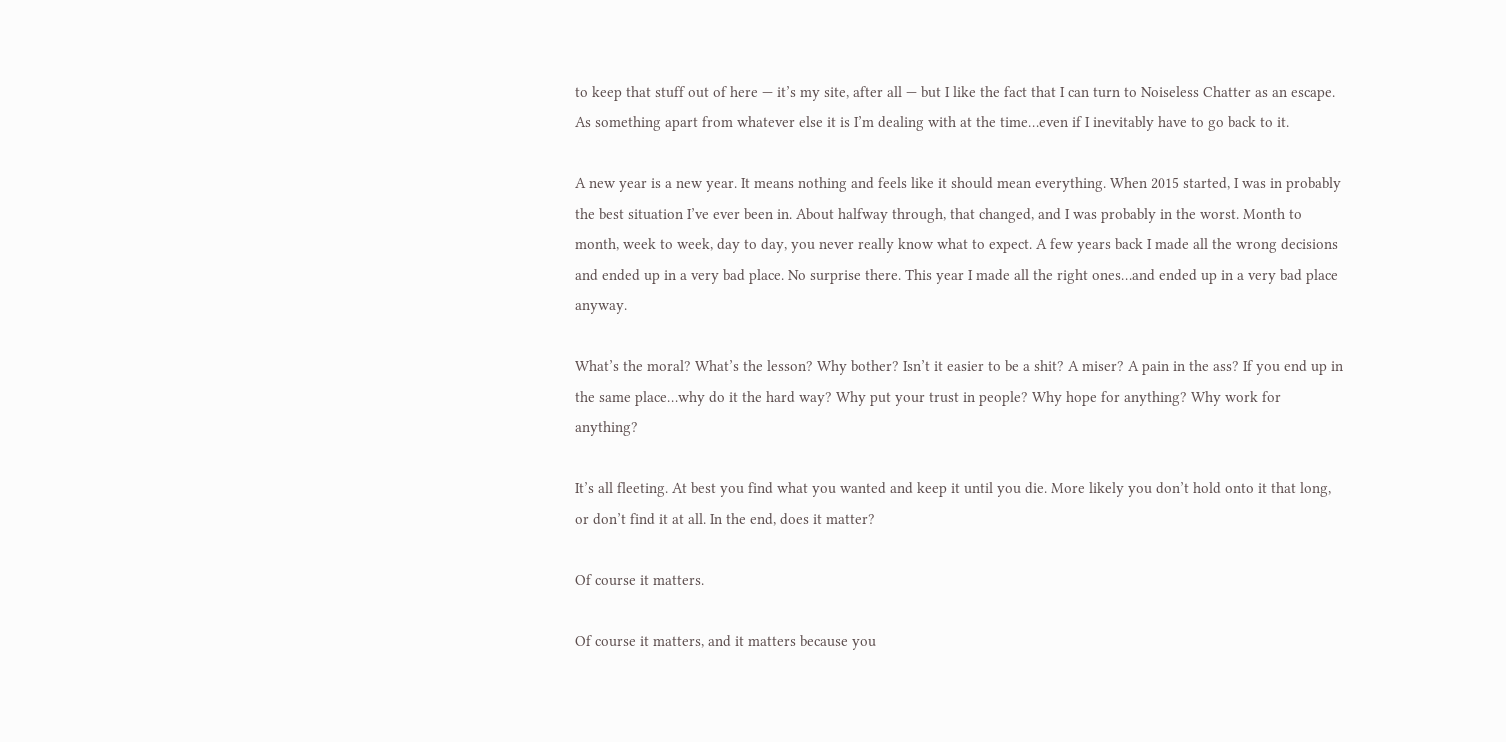to keep that stuff out of here — it’s my site, after all — but I like the fact that I can turn to Noiseless Chatter as an escape. As something apart from whatever else it is I’m dealing with at the time…even if I inevitably have to go back to it.

A new year is a new year. It means nothing and feels like it should mean everything. When 2015 started, I was in probably the best situation I’ve ever been in. About halfway through, that changed, and I was probably in the worst. Month to month, week to week, day to day, you never really know what to expect. A few years back I made all the wrong decisions and ended up in a very bad place. No surprise there. This year I made all the right ones…and ended up in a very bad place anyway.

What’s the moral? What’s the lesson? Why bother? Isn’t it easier to be a shit? A miser? A pain in the ass? If you end up in the same place…why do it the hard way? Why put your trust in people? Why hope for anything? Why work for anything?

It’s all fleeting. At best you find what you wanted and keep it until you die. More likely you don’t hold onto it that long, or don’t find it at all. In the end, does it matter?

Of course it matters.

Of course it matters, and it matters because you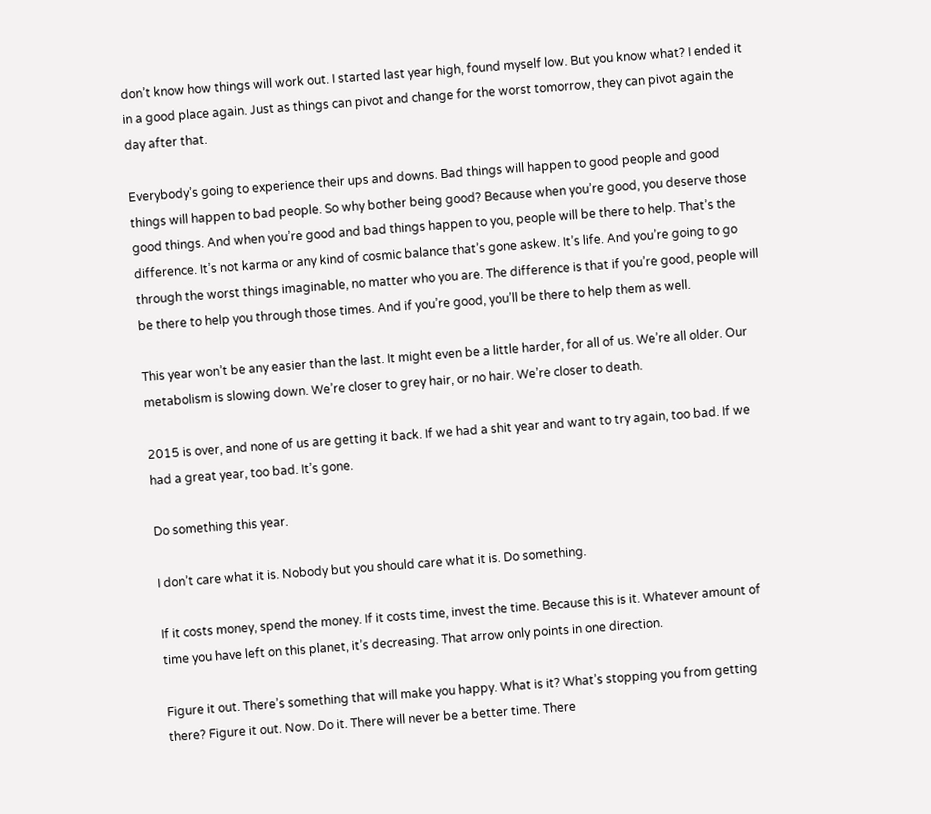don’t know how things will work out. I started last year high, found myself low. But you know what? I ended it in a good place again. Just as things can pivot and change for the worst tomorrow, they can pivot again the day after that.

Everybody’s going to experience their ups and downs. Bad things will happen to good people and good things will happen to bad people. So why bother being good? Because when you’re good, you deserve those good things. And when you’re good and bad things happen to you, people will be there to help. That’s the difference. It’s not karma or any kind of cosmic balance that’s gone askew. It’s life. And you’re going to go through the worst things imaginable, no matter who you are. The difference is that if you’re good, people will be there to help you through those times. And if you’re good, you’ll be there to help them as well.

This year won’t be any easier than the last. It might even be a little harder, for all of us. We’re all older. Our metabolism is slowing down. We’re closer to grey hair, or no hair. We’re closer to death.

2015 is over, and none of us are getting it back. If we had a shit year and want to try again, too bad. If we had a great year, too bad. It’s gone.

Do something this year.

I don’t care what it is. Nobody but you should care what it is. Do something.

If it costs money, spend the money. If it costs time, invest the time. Because this is it. Whatever amount of time you have left on this planet, it’s decreasing. That arrow only points in one direction.

Figure it out. There’s something that will make you happy. What is it? What’s stopping you from getting there? Figure it out. Now. Do it. There will never be a better time. There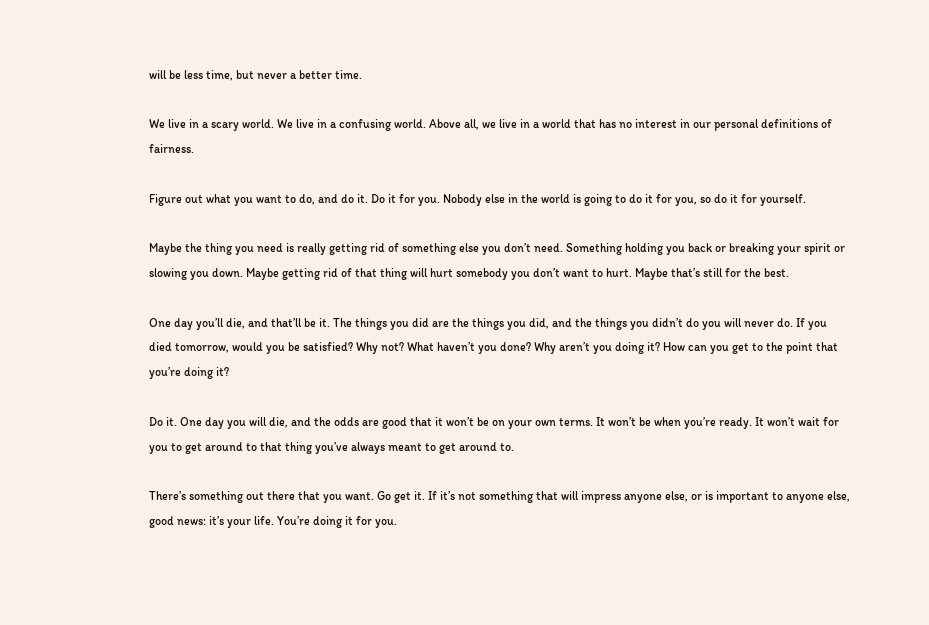will be less time, but never a better time.

We live in a scary world. We live in a confusing world. Above all, we live in a world that has no interest in our personal definitions of fairness.

Figure out what you want to do, and do it. Do it for you. Nobody else in the world is going to do it for you, so do it for yourself.

Maybe the thing you need is really getting rid of something else you don’t need. Something holding you back or breaking your spirit or slowing you down. Maybe getting rid of that thing will hurt somebody you don’t want to hurt. Maybe that’s still for the best.

One day you’ll die, and that’ll be it. The things you did are the things you did, and the things you didn’t do you will never do. If you died tomorrow, would you be satisfied? Why not? What haven’t you done? Why aren’t you doing it? How can you get to the point that you’re doing it?

Do it. One day you will die, and the odds are good that it won’t be on your own terms. It won’t be when you’re ready. It won’t wait for you to get around to that thing you’ve always meant to get around to.

There’s something out there that you want. Go get it. If it’s not something that will impress anyone else, or is important to anyone else, good news: it’s your life. You’re doing it for you.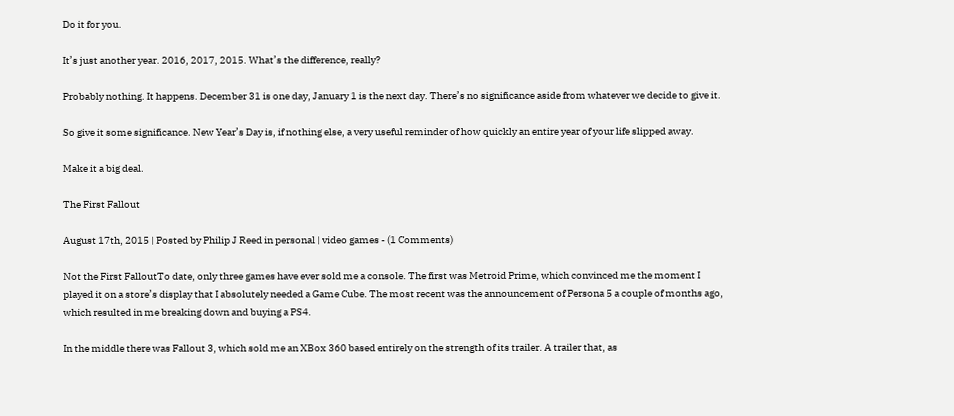Do it for you.

It’s just another year. 2016, 2017, 2015. What’s the difference, really?

Probably nothing. It happens. December 31 is one day, January 1 is the next day. There’s no significance aside from whatever we decide to give it.

So give it some significance. New Year’s Day is, if nothing else, a very useful reminder of how quickly an entire year of your life slipped away.

Make it a big deal.

The First Fallout

August 17th, 2015 | Posted by Philip J Reed in personal | video games - (1 Comments)

Not the First FalloutTo date, only three games have ever sold me a console. The first was Metroid Prime, which convinced me the moment I played it on a store’s display that I absolutely needed a Game Cube. The most recent was the announcement of Persona 5 a couple of months ago, which resulted in me breaking down and buying a PS4.

In the middle there was Fallout 3, which sold me an XBox 360 based entirely on the strength of its trailer. A trailer that, as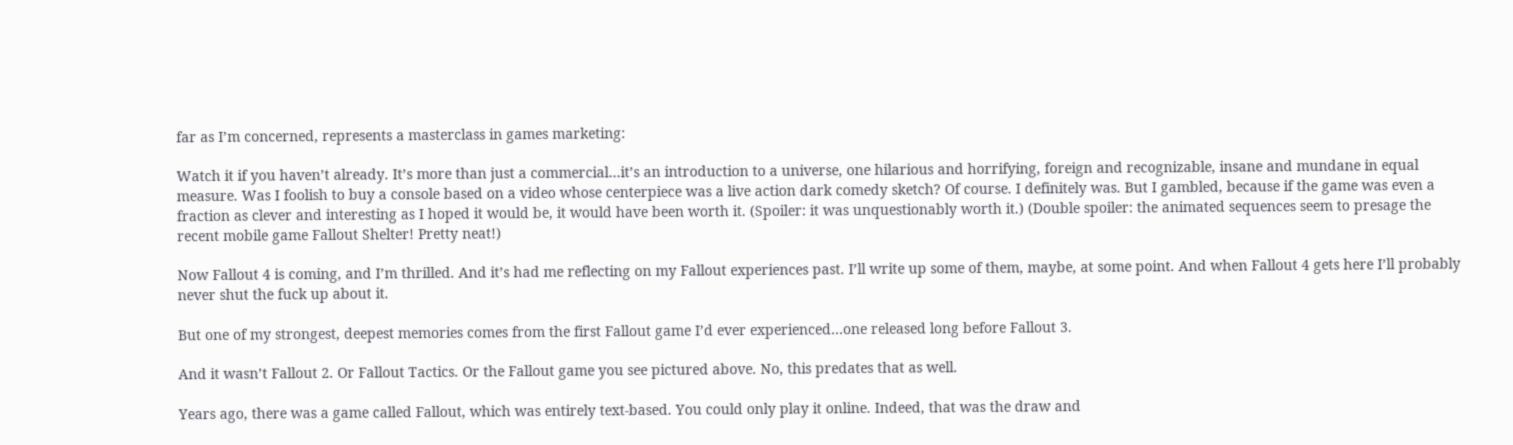far as I’m concerned, represents a masterclass in games marketing:

Watch it if you haven’t already. It’s more than just a commercial…it’s an introduction to a universe, one hilarious and horrifying, foreign and recognizable, insane and mundane in equal measure. Was I foolish to buy a console based on a video whose centerpiece was a live action dark comedy sketch? Of course. I definitely was. But I gambled, because if the game was even a fraction as clever and interesting as I hoped it would be, it would have been worth it. (Spoiler: it was unquestionably worth it.) (Double spoiler: the animated sequences seem to presage the recent mobile game Fallout Shelter! Pretty neat!)

Now Fallout 4 is coming, and I’m thrilled. And it’s had me reflecting on my Fallout experiences past. I’ll write up some of them, maybe, at some point. And when Fallout 4 gets here I’ll probably never shut the fuck up about it.

But one of my strongest, deepest memories comes from the first Fallout game I’d ever experienced…one released long before Fallout 3.

And it wasn’t Fallout 2. Or Fallout Tactics. Or the Fallout game you see pictured above. No, this predates that as well.

Years ago, there was a game called Fallout, which was entirely text-based. You could only play it online. Indeed, that was the draw and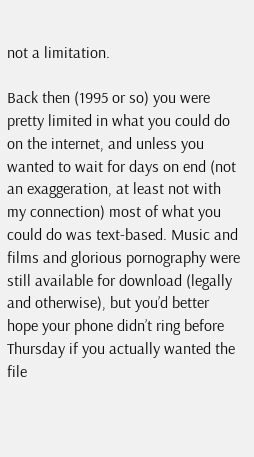not a limitation.

Back then (1995 or so) you were pretty limited in what you could do on the internet, and unless you wanted to wait for days on end (not an exaggeration, at least not with my connection) most of what you could do was text-based. Music and films and glorious pornography were still available for download (legally and otherwise), but you’d better hope your phone didn’t ring before Thursday if you actually wanted the file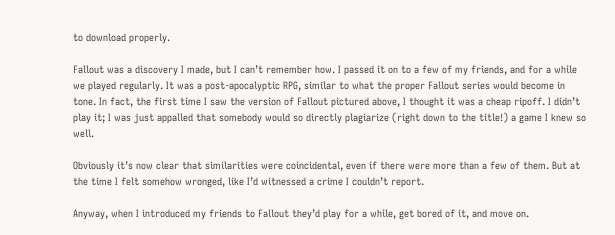to download properly.

Fallout was a discovery I made, but I can’t remember how. I passed it on to a few of my friends, and for a while we played regularly. It was a post-apocalyptic RPG, similar to what the proper Fallout series would become in tone. In fact, the first time I saw the version of Fallout pictured above, I thought it was a cheap ripoff. I didn’t play it; I was just appalled that somebody would so directly plagiarize (right down to the title!) a game I knew so well.

Obviously it’s now clear that similarities were coincidental, even if there were more than a few of them. But at the time I felt somehow wronged, like I’d witnessed a crime I couldn’t report.

Anyway, when I introduced my friends to Fallout they’d play for a while, get bored of it, and move on.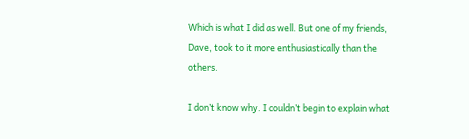Which is what I did as well. But one of my friends, Dave, took to it more enthusiastically than the others.

I don’t know why. I couldn’t begin to explain what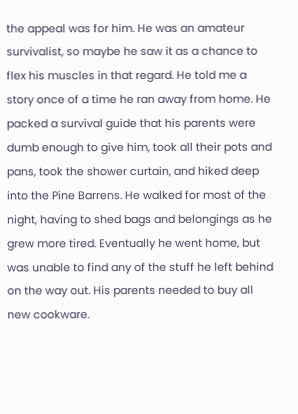the appeal was for him. He was an amateur survivalist, so maybe he saw it as a chance to flex his muscles in that regard. He told me a story once of a time he ran away from home. He packed a survival guide that his parents were dumb enough to give him, took all their pots and pans, took the shower curtain, and hiked deep into the Pine Barrens. He walked for most of the night, having to shed bags and belongings as he grew more tired. Eventually he went home, but was unable to find any of the stuff he left behind on the way out. His parents needed to buy all new cookware.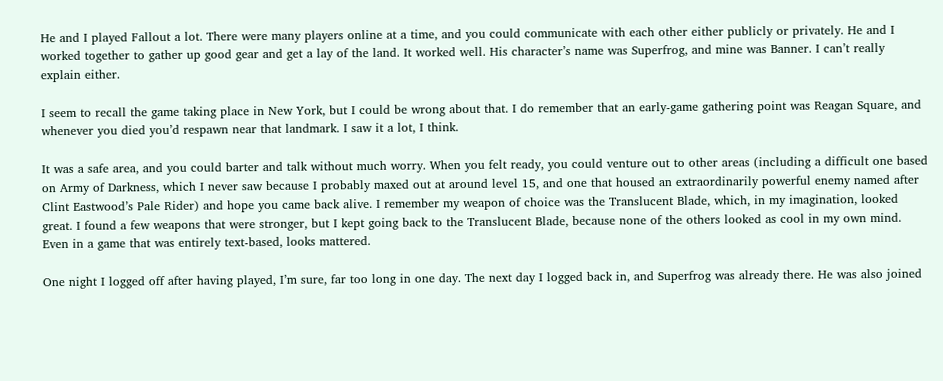He and I played Fallout a lot. There were many players online at a time, and you could communicate with each other either publicly or privately. He and I worked together to gather up good gear and get a lay of the land. It worked well. His character’s name was Superfrog, and mine was Banner. I can’t really explain either.

I seem to recall the game taking place in New York, but I could be wrong about that. I do remember that an early-game gathering point was Reagan Square, and whenever you died you’d respawn near that landmark. I saw it a lot, I think.

It was a safe area, and you could barter and talk without much worry. When you felt ready, you could venture out to other areas (including a difficult one based on Army of Darkness, which I never saw because I probably maxed out at around level 15, and one that housed an extraordinarily powerful enemy named after Clint Eastwood’s Pale Rider) and hope you came back alive. I remember my weapon of choice was the Translucent Blade, which, in my imagination, looked great. I found a few weapons that were stronger, but I kept going back to the Translucent Blade, because none of the others looked as cool in my own mind. Even in a game that was entirely text-based, looks mattered.

One night I logged off after having played, I’m sure, far too long in one day. The next day I logged back in, and Superfrog was already there. He was also joined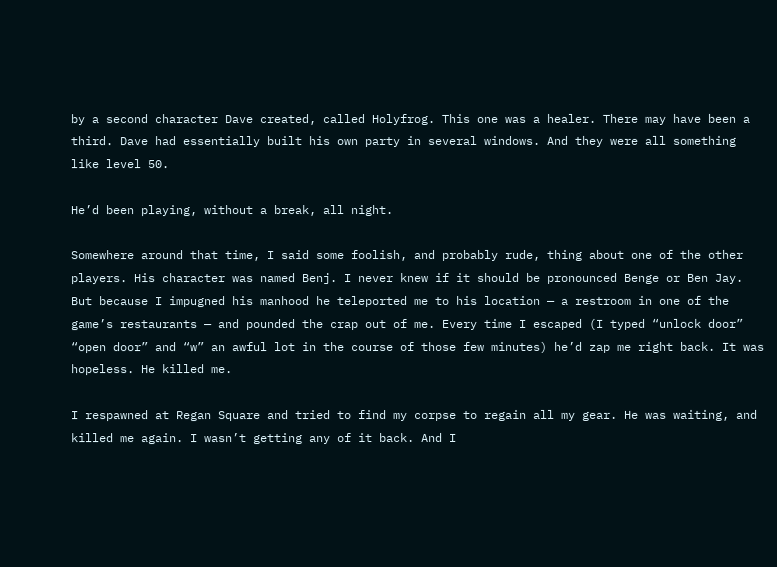by a second character Dave created, called Holyfrog. This one was a healer. There may have been a third. Dave had essentially built his own party in several windows. And they were all something like level 50.

He’d been playing, without a break, all night.

Somewhere around that time, I said some foolish, and probably rude, thing about one of the other players. His character was named Benj. I never knew if it should be pronounced Benge or Ben Jay. But because I impugned his manhood he teleported me to his location — a restroom in one of the game’s restaurants — and pounded the crap out of me. Every time I escaped (I typed “unlock door” “open door” and “w” an awful lot in the course of those few minutes) he’d zap me right back. It was hopeless. He killed me.

I respawned at Regan Square and tried to find my corpse to regain all my gear. He was waiting, and killed me again. I wasn’t getting any of it back. And I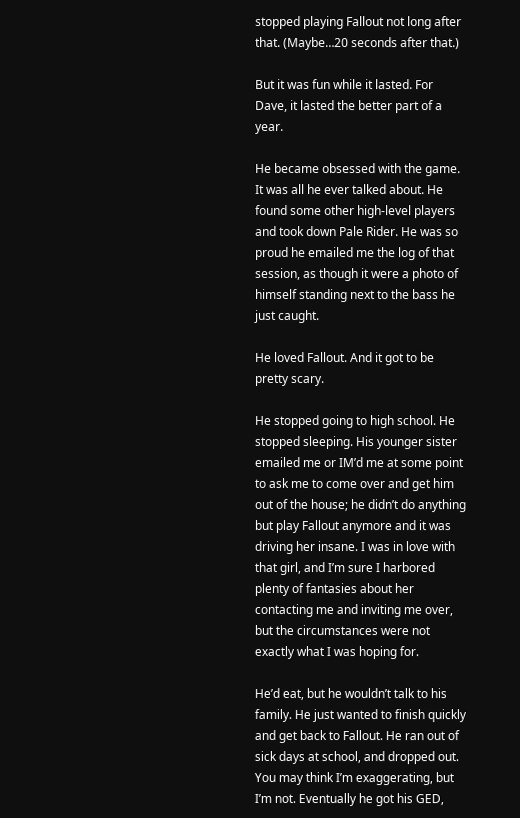stopped playing Fallout not long after that. (Maybe…20 seconds after that.)

But it was fun while it lasted. For Dave, it lasted the better part of a year.

He became obsessed with the game. It was all he ever talked about. He found some other high-level players and took down Pale Rider. He was so proud he emailed me the log of that session, as though it were a photo of himself standing next to the bass he just caught.

He loved Fallout. And it got to be pretty scary.

He stopped going to high school. He stopped sleeping. His younger sister emailed me or IM’d me at some point to ask me to come over and get him out of the house; he didn’t do anything but play Fallout anymore and it was driving her insane. I was in love with that girl, and I’m sure I harbored plenty of fantasies about her contacting me and inviting me over, but the circumstances were not exactly what I was hoping for.

He’d eat, but he wouldn’t talk to his family. He just wanted to finish quickly and get back to Fallout. He ran out of sick days at school, and dropped out. You may think I’m exaggerating, but I’m not. Eventually he got his GED,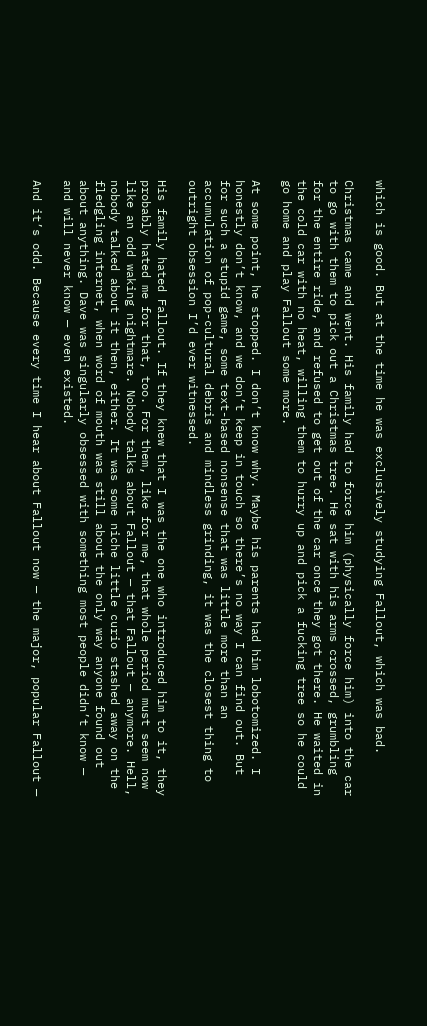which is good. But at the time he was exclusively studying Fallout, which was bad.

Christmas came and went. His family had to force him (physically force him) into the car to go with them to pick out a Christmas tree. He sat with his arms crossed, grumbling for the entire ride, and refused to get out of the car once they got there. He waited in the cold car with no heat, willing them to hurry up and pick a fucking tree so he could go home and play Fallout some more.

At some point, he stopped. I don’t know why. Maybe his parents had him lobotomized. I honestly don’t know, and we don’t keep in touch so there’s no way I can find out. But for such a stupid game, some text-based nonsense that was little more than an accumulation of pop-cultural debris and mindless grinding, it was the closest thing to outright obsession I’d ever witnessed.

His family hated Fallout. If they knew that I was the one who introduced him to it, they probably hated me for that, too. For them, like for me, that whole period must seem now like an odd waking nightmare. Nobody talks about Fallout — that Fallout — anymore. Hell, nobody talked about it then, either. It was some niche little curio stashed away on the fledgling internet, when word of mouth was still about the only way anyone found out about anything. Dave was singularly obsessed with something most people didn’t know — and will never know — even existed.

And it’s odd. Because every time I hear about Fallout now — the major, popular Fallout —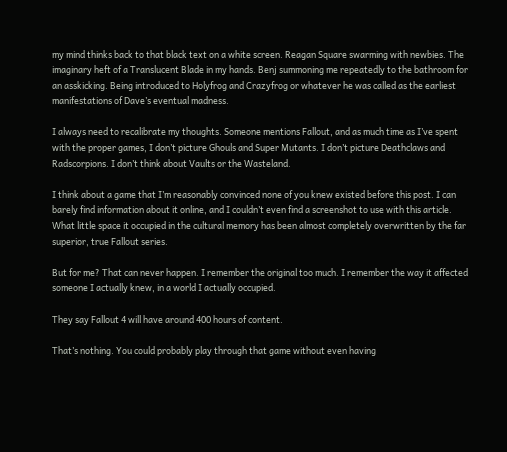my mind thinks back to that black text on a white screen. Reagan Square swarming with newbies. The imaginary heft of a Translucent Blade in my hands. Benj summoning me repeatedly to the bathroom for an asskicking. Being introduced to Holyfrog and Crazyfrog or whatever he was called as the earliest manifestations of Dave’s eventual madness.

I always need to recalibrate my thoughts. Someone mentions Fallout, and as much time as I’ve spent with the proper games, I don’t picture Ghouls and Super Mutants. I don’t picture Deathclaws and Radscorpions. I don’t think about Vaults or the Wasteland.

I think about a game that I’m reasonably convinced none of you knew existed before this post. I can barely find information about it online, and I couldn’t even find a screenshot to use with this article. What little space it occupied in the cultural memory has been almost completely overwritten by the far superior, true Fallout series.

But for me? That can never happen. I remember the original too much. I remember the way it affected someone I actually knew, in a world I actually occupied.

They say Fallout 4 will have around 400 hours of content.

That’s nothing. You could probably play through that game without even having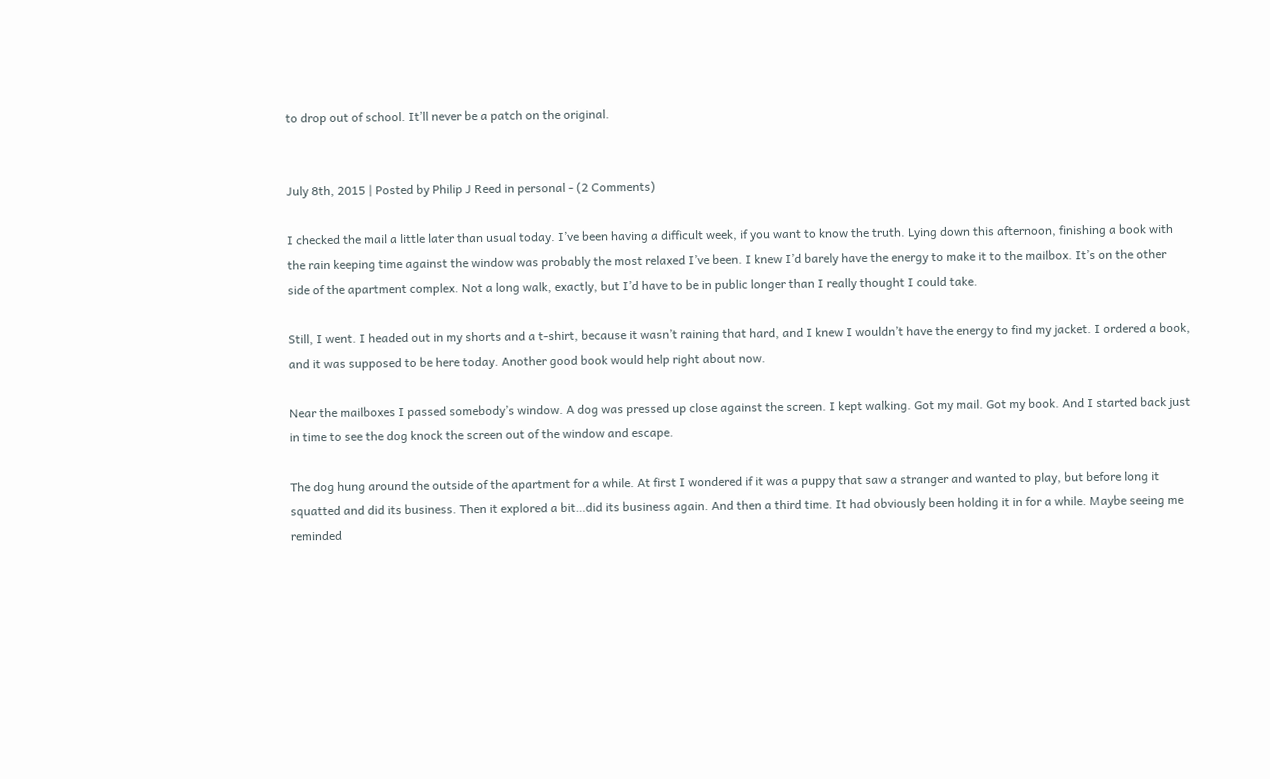to drop out of school. It’ll never be a patch on the original.


July 8th, 2015 | Posted by Philip J Reed in personal - (2 Comments)

I checked the mail a little later than usual today. I’ve been having a difficult week, if you want to know the truth. Lying down this afternoon, finishing a book with the rain keeping time against the window was probably the most relaxed I’ve been. I knew I’d barely have the energy to make it to the mailbox. It’s on the other side of the apartment complex. Not a long walk, exactly, but I’d have to be in public longer than I really thought I could take.

Still, I went. I headed out in my shorts and a t-shirt, because it wasn’t raining that hard, and I knew I wouldn’t have the energy to find my jacket. I ordered a book, and it was supposed to be here today. Another good book would help right about now.

Near the mailboxes I passed somebody’s window. A dog was pressed up close against the screen. I kept walking. Got my mail. Got my book. And I started back just in time to see the dog knock the screen out of the window and escape.

The dog hung around the outside of the apartment for a while. At first I wondered if it was a puppy that saw a stranger and wanted to play, but before long it squatted and did its business. Then it explored a bit…did its business again. And then a third time. It had obviously been holding it in for a while. Maybe seeing me reminded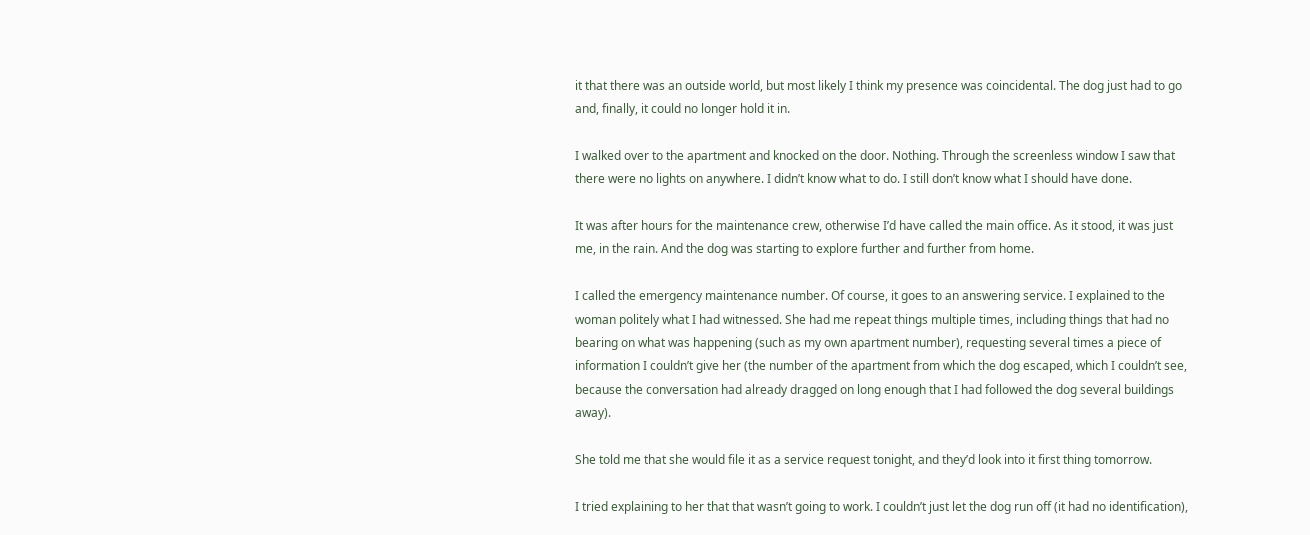it that there was an outside world, but most likely I think my presence was coincidental. The dog just had to go and, finally, it could no longer hold it in.

I walked over to the apartment and knocked on the door. Nothing. Through the screenless window I saw that there were no lights on anywhere. I didn’t know what to do. I still don’t know what I should have done.

It was after hours for the maintenance crew, otherwise I’d have called the main office. As it stood, it was just me, in the rain. And the dog was starting to explore further and further from home.

I called the emergency maintenance number. Of course, it goes to an answering service. I explained to the woman politely what I had witnessed. She had me repeat things multiple times, including things that had no bearing on what was happening (such as my own apartment number), requesting several times a piece of information I couldn’t give her (the number of the apartment from which the dog escaped, which I couldn’t see, because the conversation had already dragged on long enough that I had followed the dog several buildings away).

She told me that she would file it as a service request tonight, and they’d look into it first thing tomorrow.

I tried explaining to her that that wasn’t going to work. I couldn’t just let the dog run off (it had no identification),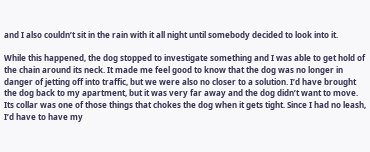and I also couldn’t sit in the rain with it all night until somebody decided to look into it.

While this happened, the dog stopped to investigate something and I was able to get hold of the chain around its neck. It made me feel good to know that the dog was no longer in danger of jetting off into traffic, but we were also no closer to a solution. I’d have brought the dog back to my apartment, but it was very far away and the dog didn’t want to move. Its collar was one of those things that chokes the dog when it gets tight. Since I had no leash, I’d have to have my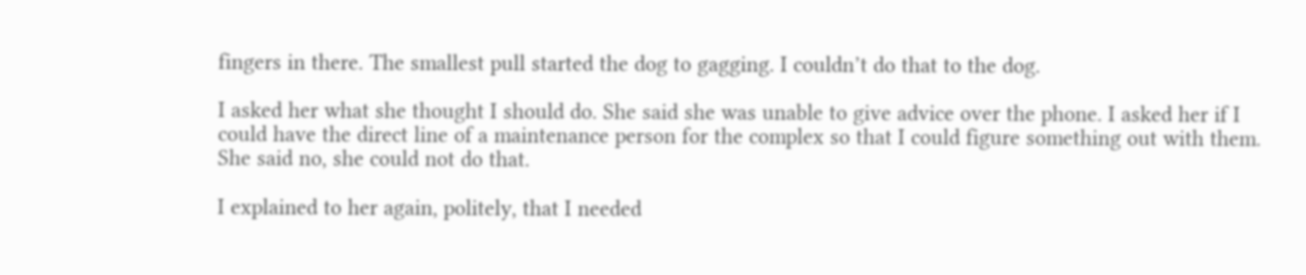fingers in there. The smallest pull started the dog to gagging. I couldn’t do that to the dog.

I asked her what she thought I should do. She said she was unable to give advice over the phone. I asked her if I could have the direct line of a maintenance person for the complex so that I could figure something out with them. She said no, she could not do that.

I explained to her again, politely, that I needed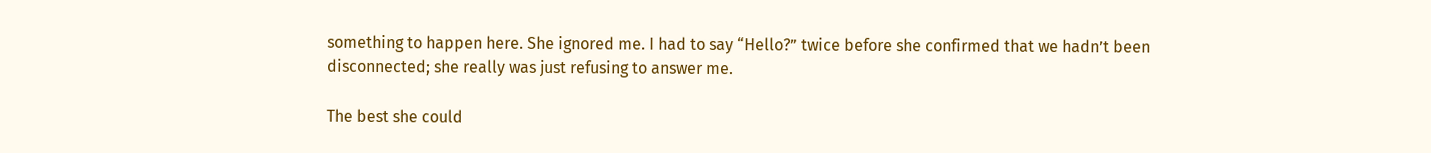something to happen here. She ignored me. I had to say “Hello?” twice before she confirmed that we hadn’t been disconnected; she really was just refusing to answer me.

The best she could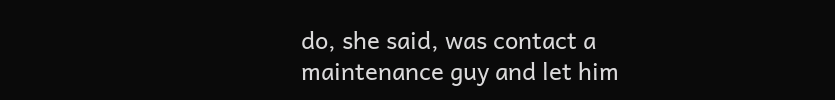do, she said, was contact a maintenance guy and let him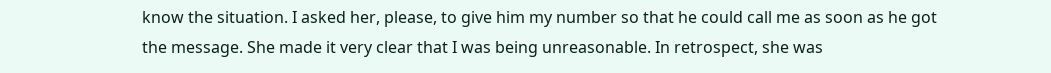know the situation. I asked her, please, to give him my number so that he could call me as soon as he got the message. She made it very clear that I was being unreasonable. In retrospect, she was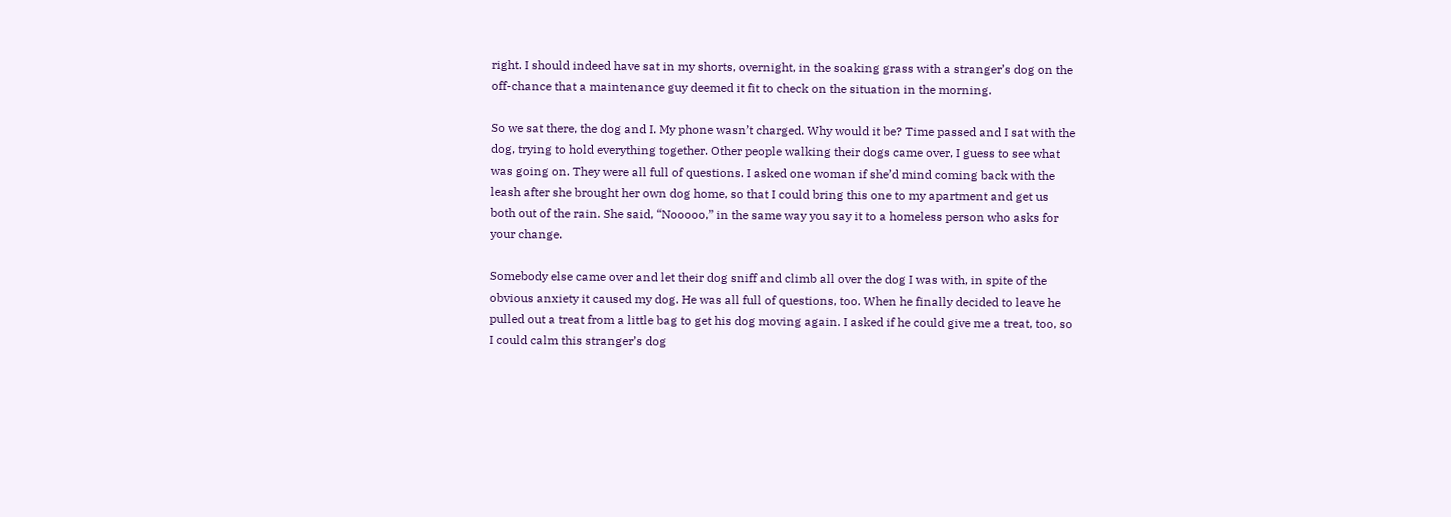right. I should indeed have sat in my shorts, overnight, in the soaking grass with a stranger’s dog on the off-chance that a maintenance guy deemed it fit to check on the situation in the morning.

So we sat there, the dog and I. My phone wasn’t charged. Why would it be? Time passed and I sat with the dog, trying to hold everything together. Other people walking their dogs came over, I guess to see what was going on. They were all full of questions. I asked one woman if she’d mind coming back with the leash after she brought her own dog home, so that I could bring this one to my apartment and get us both out of the rain. She said, “Nooooo,” in the same way you say it to a homeless person who asks for your change.

Somebody else came over and let their dog sniff and climb all over the dog I was with, in spite of the obvious anxiety it caused my dog. He was all full of questions, too. When he finally decided to leave he pulled out a treat from a little bag to get his dog moving again. I asked if he could give me a treat, too, so I could calm this stranger’s dog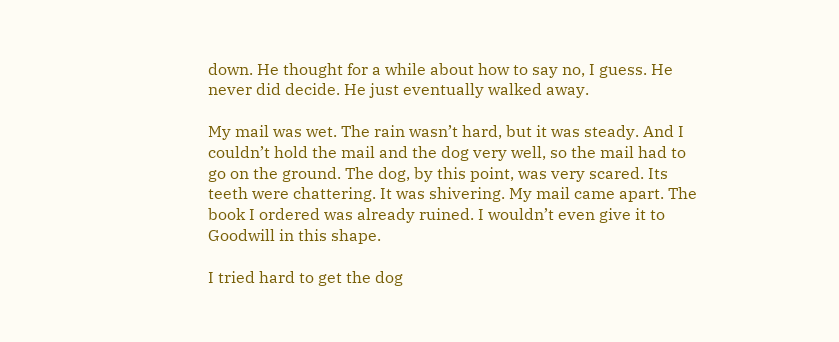down. He thought for a while about how to say no, I guess. He never did decide. He just eventually walked away.

My mail was wet. The rain wasn’t hard, but it was steady. And I couldn’t hold the mail and the dog very well, so the mail had to go on the ground. The dog, by this point, was very scared. Its teeth were chattering. It was shivering. My mail came apart. The book I ordered was already ruined. I wouldn’t even give it to Goodwill in this shape.

I tried hard to get the dog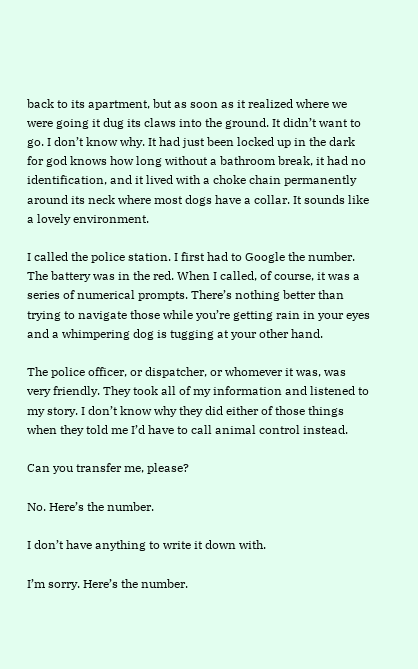back to its apartment, but as soon as it realized where we were going it dug its claws into the ground. It didn’t want to go. I don’t know why. It had just been locked up in the dark for god knows how long without a bathroom break, it had no identification, and it lived with a choke chain permanently around its neck where most dogs have a collar. It sounds like a lovely environment.

I called the police station. I first had to Google the number. The battery was in the red. When I called, of course, it was a series of numerical prompts. There’s nothing better than trying to navigate those while you’re getting rain in your eyes and a whimpering dog is tugging at your other hand.

The police officer, or dispatcher, or whomever it was, was very friendly. They took all of my information and listened to my story. I don’t know why they did either of those things when they told me I’d have to call animal control instead.

Can you transfer me, please?

No. Here’s the number.

I don’t have anything to write it down with.

I’m sorry. Here’s the number.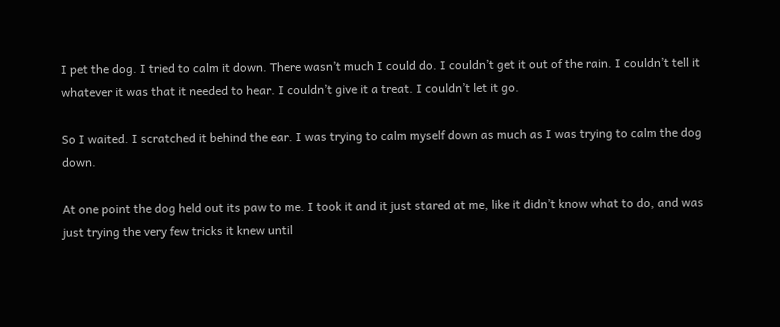I pet the dog. I tried to calm it down. There wasn’t much I could do. I couldn’t get it out of the rain. I couldn’t tell it whatever it was that it needed to hear. I couldn’t give it a treat. I couldn’t let it go.

So I waited. I scratched it behind the ear. I was trying to calm myself down as much as I was trying to calm the dog down.

At one point the dog held out its paw to me. I took it and it just stared at me, like it didn’t know what to do, and was just trying the very few tricks it knew until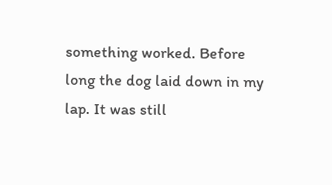something worked. Before long the dog laid down in my lap. It was still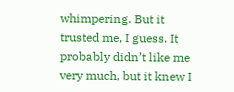whimpering. But it trusted me, I guess. It probably didn’t like me very much, but it knew I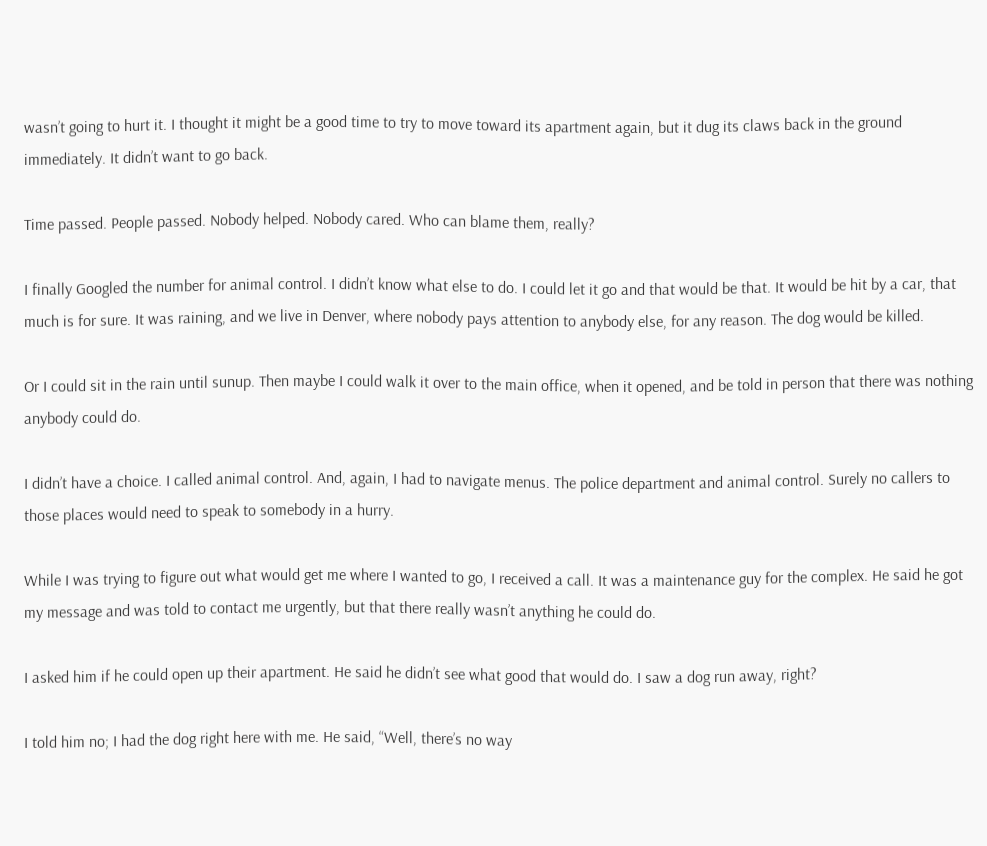wasn’t going to hurt it. I thought it might be a good time to try to move toward its apartment again, but it dug its claws back in the ground immediately. It didn’t want to go back.

Time passed. People passed. Nobody helped. Nobody cared. Who can blame them, really?

I finally Googled the number for animal control. I didn’t know what else to do. I could let it go and that would be that. It would be hit by a car, that much is for sure. It was raining, and we live in Denver, where nobody pays attention to anybody else, for any reason. The dog would be killed.

Or I could sit in the rain until sunup. Then maybe I could walk it over to the main office, when it opened, and be told in person that there was nothing anybody could do.

I didn’t have a choice. I called animal control. And, again, I had to navigate menus. The police department and animal control. Surely no callers to those places would need to speak to somebody in a hurry.

While I was trying to figure out what would get me where I wanted to go, I received a call. It was a maintenance guy for the complex. He said he got my message and was told to contact me urgently, but that there really wasn’t anything he could do.

I asked him if he could open up their apartment. He said he didn’t see what good that would do. I saw a dog run away, right?

I told him no; I had the dog right here with me. He said, “Well, there’s no way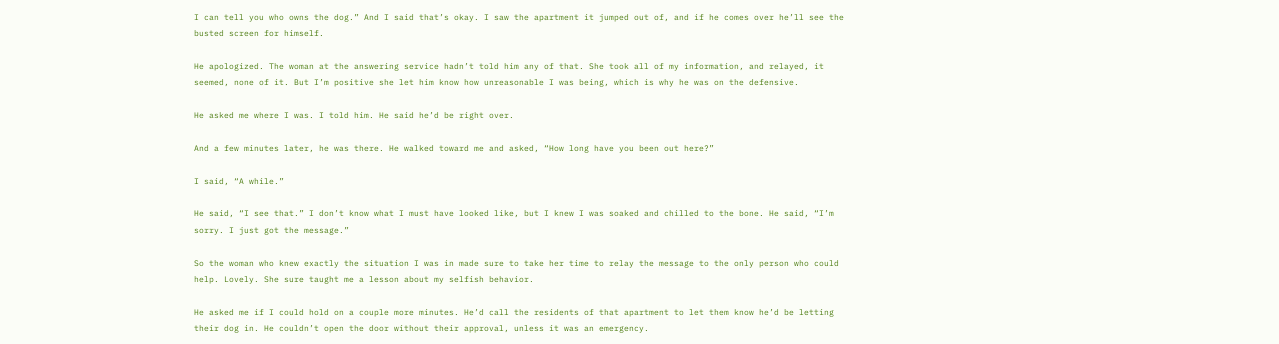I can tell you who owns the dog.” And I said that’s okay. I saw the apartment it jumped out of, and if he comes over he’ll see the busted screen for himself.

He apologized. The woman at the answering service hadn’t told him any of that. She took all of my information, and relayed, it seemed, none of it. But I’m positive she let him know how unreasonable I was being, which is why he was on the defensive.

He asked me where I was. I told him. He said he’d be right over.

And a few minutes later, he was there. He walked toward me and asked, “How long have you been out here?”

I said, “A while.”

He said, “I see that.” I don’t know what I must have looked like, but I knew I was soaked and chilled to the bone. He said, “I’m sorry. I just got the message.”

So the woman who knew exactly the situation I was in made sure to take her time to relay the message to the only person who could help. Lovely. She sure taught me a lesson about my selfish behavior.

He asked me if I could hold on a couple more minutes. He’d call the residents of that apartment to let them know he’d be letting their dog in. He couldn’t open the door without their approval, unless it was an emergency.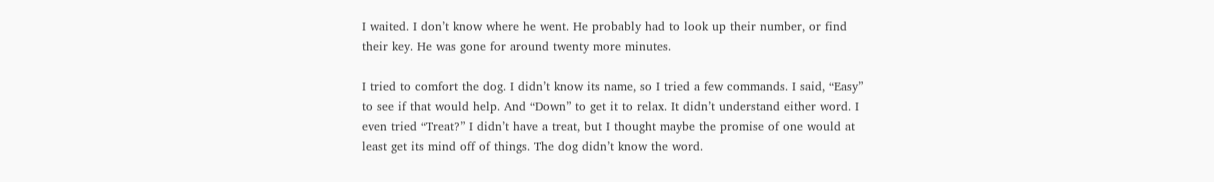I waited. I don’t know where he went. He probably had to look up their number, or find their key. He was gone for around twenty more minutes.

I tried to comfort the dog. I didn’t know its name, so I tried a few commands. I said, “Easy” to see if that would help. And “Down” to get it to relax. It didn’t understand either word. I even tried “Treat?” I didn’t have a treat, but I thought maybe the promise of one would at least get its mind off of things. The dog didn’t know the word.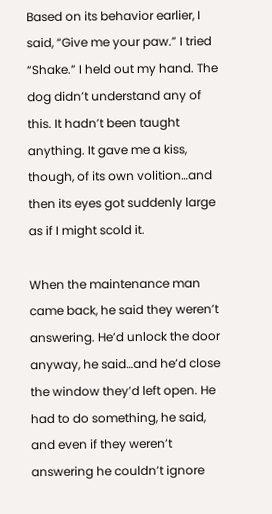Based on its behavior earlier, I said, “Give me your paw.” I tried “Shake.” I held out my hand. The dog didn’t understand any of this. It hadn’t been taught anything. It gave me a kiss, though, of its own volition…and then its eyes got suddenly large as if I might scold it.

When the maintenance man came back, he said they weren’t answering. He’d unlock the door anyway, he said…and he’d close the window they’d left open. He had to do something, he said, and even if they weren’t answering he couldn’t ignore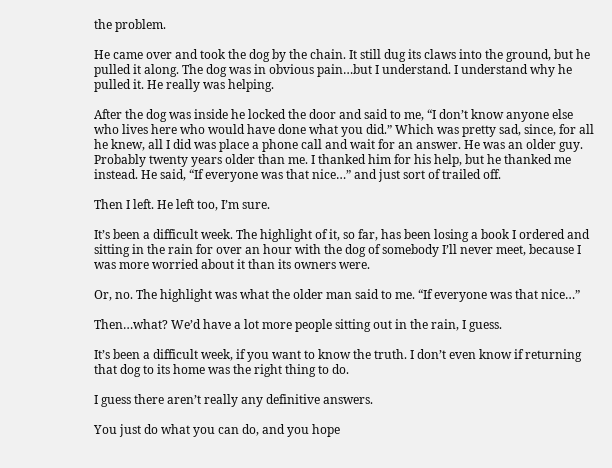the problem.

He came over and took the dog by the chain. It still dug its claws into the ground, but he pulled it along. The dog was in obvious pain…but I understand. I understand why he pulled it. He really was helping.

After the dog was inside he locked the door and said to me, “I don’t know anyone else who lives here who would have done what you did.” Which was pretty sad, since, for all he knew, all I did was place a phone call and wait for an answer. He was an older guy. Probably twenty years older than me. I thanked him for his help, but he thanked me instead. He said, “If everyone was that nice…” and just sort of trailed off.

Then I left. He left too, I’m sure.

It’s been a difficult week. The highlight of it, so far, has been losing a book I ordered and sitting in the rain for over an hour with the dog of somebody I’ll never meet, because I was more worried about it than its owners were.

Or, no. The highlight was what the older man said to me. “If everyone was that nice…”

Then…what? We’d have a lot more people sitting out in the rain, I guess.

It’s been a difficult week, if you want to know the truth. I don’t even know if returning that dog to its home was the right thing to do.

I guess there aren’t really any definitive answers.

You just do what you can do, and you hope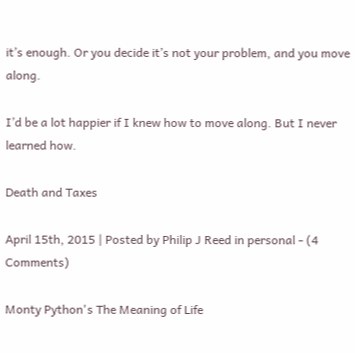it’s enough. Or you decide it’s not your problem, and you move along.

I’d be a lot happier if I knew how to move along. But I never learned how.

Death and Taxes

April 15th, 2015 | Posted by Philip J Reed in personal - (4 Comments)

Monty Python's The Meaning of Life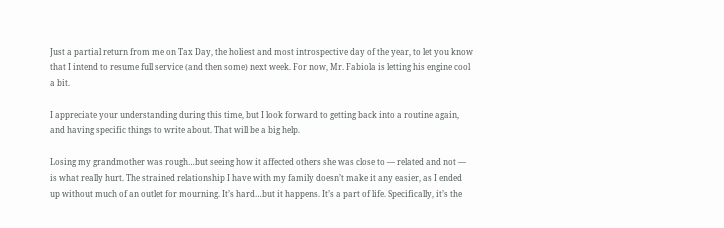Just a partial return from me on Tax Day, the holiest and most introspective day of the year, to let you know that I intend to resume full service (and then some) next week. For now, Mr. Fabiola is letting his engine cool a bit.

I appreciate your understanding during this time, but I look forward to getting back into a routine again, and having specific things to write about. That will be a big help.

Losing my grandmother was rough…but seeing how it affected others she was close to — related and not — is what really hurt. The strained relationship I have with my family doesn’t make it any easier, as I ended up without much of an outlet for mourning. It’s hard…but it happens. It’s a part of life. Specifically, it’s the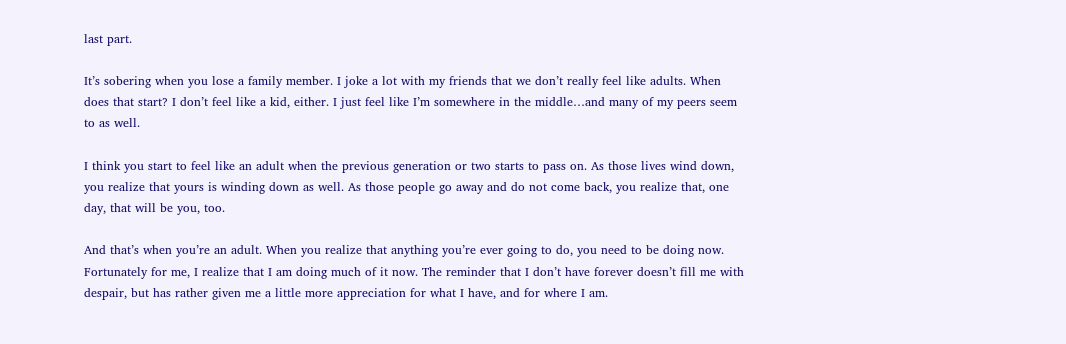last part.

It’s sobering when you lose a family member. I joke a lot with my friends that we don’t really feel like adults. When does that start? I don’t feel like a kid, either. I just feel like I’m somewhere in the middle…and many of my peers seem to as well.

I think you start to feel like an adult when the previous generation or two starts to pass on. As those lives wind down, you realize that yours is winding down as well. As those people go away and do not come back, you realize that, one day, that will be you, too.

And that’s when you’re an adult. When you realize that anything you’re ever going to do, you need to be doing now. Fortunately for me, I realize that I am doing much of it now. The reminder that I don’t have forever doesn’t fill me with despair, but has rather given me a little more appreciation for what I have, and for where I am.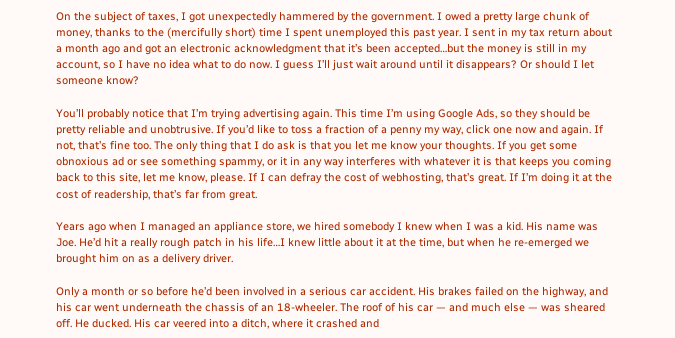On the subject of taxes, I got unexpectedly hammered by the government. I owed a pretty large chunk of money, thanks to the (mercifully short) time I spent unemployed this past year. I sent in my tax return about a month ago and got an electronic acknowledgment that it’s been accepted…but the money is still in my account, so I have no idea what to do now. I guess I’ll just wait around until it disappears? Or should I let someone know?

You’ll probably notice that I’m trying advertising again. This time I’m using Google Ads, so they should be pretty reliable and unobtrusive. If you’d like to toss a fraction of a penny my way, click one now and again. If not, that’s fine too. The only thing that I do ask is that you let me know your thoughts. If you get some obnoxious ad or see something spammy, or it in any way interferes with whatever it is that keeps you coming back to this site, let me know, please. If I can defray the cost of webhosting, that’s great. If I’m doing it at the cost of readership, that’s far from great.

Years ago when I managed an appliance store, we hired somebody I knew when I was a kid. His name was Joe. He’d hit a really rough patch in his life…I knew little about it at the time, but when he re-emerged we brought him on as a delivery driver.

Only a month or so before he’d been involved in a serious car accident. His brakes failed on the highway, and his car went underneath the chassis of an 18-wheeler. The roof of his car — and much else — was sheared off. He ducked. His car veered into a ditch, where it crashed and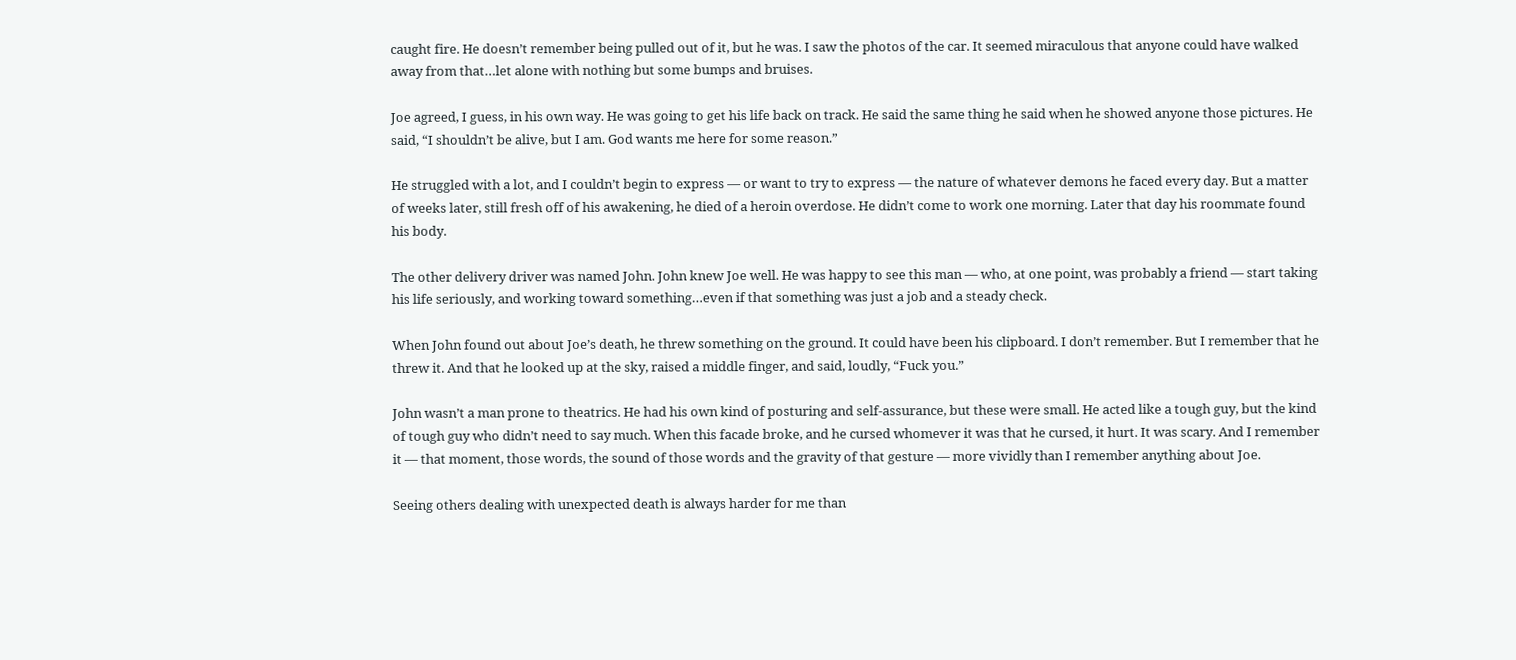caught fire. He doesn’t remember being pulled out of it, but he was. I saw the photos of the car. It seemed miraculous that anyone could have walked away from that…let alone with nothing but some bumps and bruises.

Joe agreed, I guess, in his own way. He was going to get his life back on track. He said the same thing he said when he showed anyone those pictures. He said, “I shouldn’t be alive, but I am. God wants me here for some reason.”

He struggled with a lot, and I couldn’t begin to express — or want to try to express — the nature of whatever demons he faced every day. But a matter of weeks later, still fresh off of his awakening, he died of a heroin overdose. He didn’t come to work one morning. Later that day his roommate found his body.

The other delivery driver was named John. John knew Joe well. He was happy to see this man — who, at one point, was probably a friend — start taking his life seriously, and working toward something…even if that something was just a job and a steady check.

When John found out about Joe’s death, he threw something on the ground. It could have been his clipboard. I don’t remember. But I remember that he threw it. And that he looked up at the sky, raised a middle finger, and said, loudly, “Fuck you.”

John wasn’t a man prone to theatrics. He had his own kind of posturing and self-assurance, but these were small. He acted like a tough guy, but the kind of tough guy who didn’t need to say much. When this facade broke, and he cursed whomever it was that he cursed, it hurt. It was scary. And I remember it — that moment, those words, the sound of those words and the gravity of that gesture — more vividly than I remember anything about Joe.

Seeing others dealing with unexpected death is always harder for me than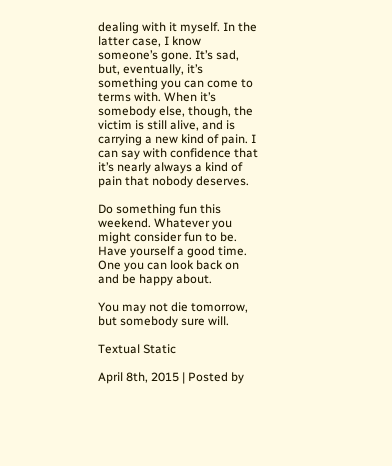dealing with it myself. In the latter case, I know someone’s gone. It’s sad, but, eventually, it’s something you can come to terms with. When it’s somebody else, though, the victim is still alive, and is carrying a new kind of pain. I can say with confidence that it’s nearly always a kind of pain that nobody deserves.

Do something fun this weekend. Whatever you might consider fun to be. Have yourself a good time. One you can look back on and be happy about.

You may not die tomorrow, but somebody sure will.

Textual Static

April 8th, 2015 | Posted by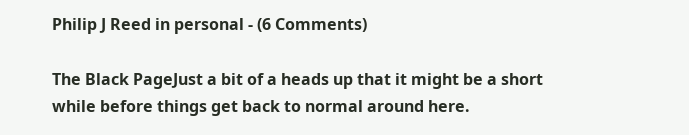Philip J Reed in personal - (6 Comments)

The Black PageJust a bit of a heads up that it might be a short while before things get back to normal around here.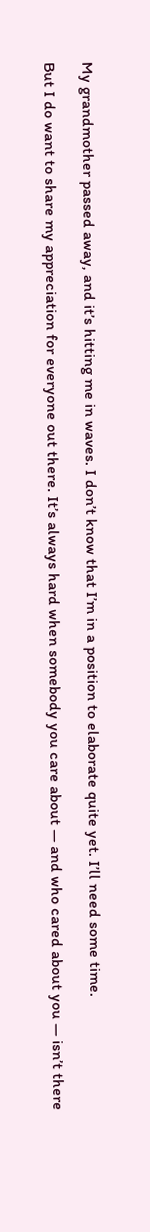My grandmother passed away, and it’s hitting me in waves. I don’t know that I’m in a position to elaborate quite yet. I’ll need some time.

But I do want to share my appreciation for everyone out there. It’s always hard when somebody you care about — and who cared about you — isn’t there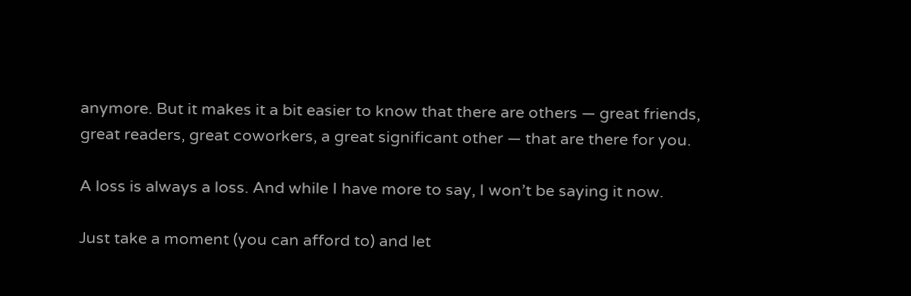anymore. But it makes it a bit easier to know that there are others — great friends, great readers, great coworkers, a great significant other — that are there for you.

A loss is always a loss. And while I have more to say, I won’t be saying it now.

Just take a moment (you can afford to) and let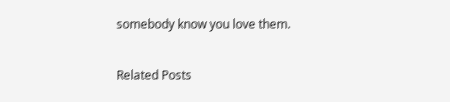somebody know you love them.

Related Posts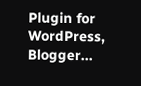Plugin for WordPress, Blogger...